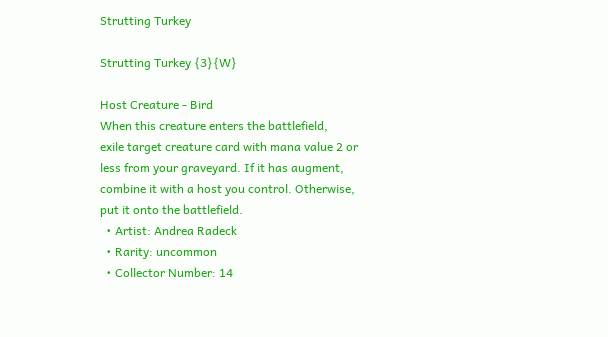Strutting Turkey

Strutting Turkey {3}{W}

Host Creature - Bird
When this creature enters the battlefield,
exile target creature card with mana value 2 or less from your graveyard. If it has augment, combine it with a host you control. Otherwise, put it onto the battlefield.
  • Artist: Andrea Radeck
  • Rarity: uncommon
  • Collector Number: 14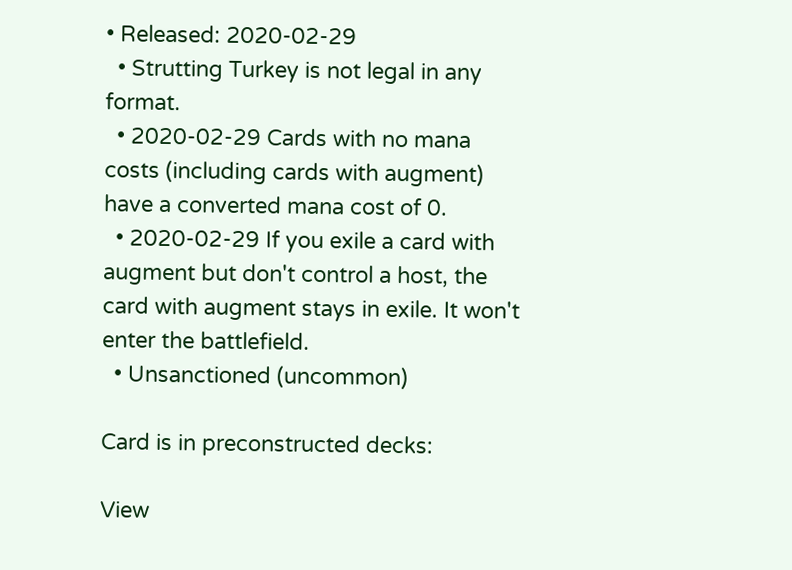• Released: 2020-02-29
  • Strutting Turkey is not legal in any format.
  • 2020-02-29 Cards with no mana costs (including cards with augment) have a converted mana cost of 0.
  • 2020-02-29 If you exile a card with augment but don't control a host, the card with augment stays in exile. It won't enter the battlefield.
  • Unsanctioned (uncommon)

Card is in preconstructed decks:

View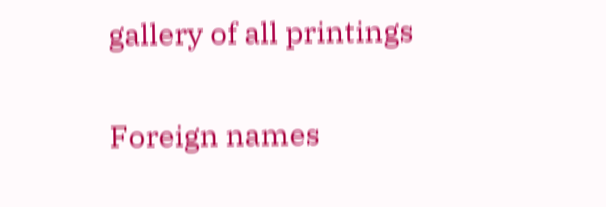gallery of all printings

Foreign names